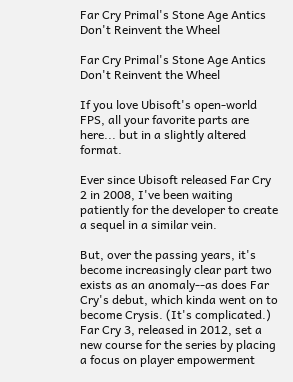Far Cry Primal's Stone Age Antics Don't Reinvent the Wheel

Far Cry Primal's Stone Age Antics Don't Reinvent the Wheel

If you love Ubisoft's open-world FPS, all your favorite parts are here... but in a slightly altered format.

Ever since Ubisoft released Far Cry 2 in 2008, I've been waiting patiently for the developer to create a sequel in a similar vein.

But, over the passing years, it's become increasingly clear part two exists as an anomaly--as does Far Cry's debut, which kinda went on to become Crysis. (It's complicated.) Far Cry 3, released in 2012, set a new course for the series by placing a focus on player empowerment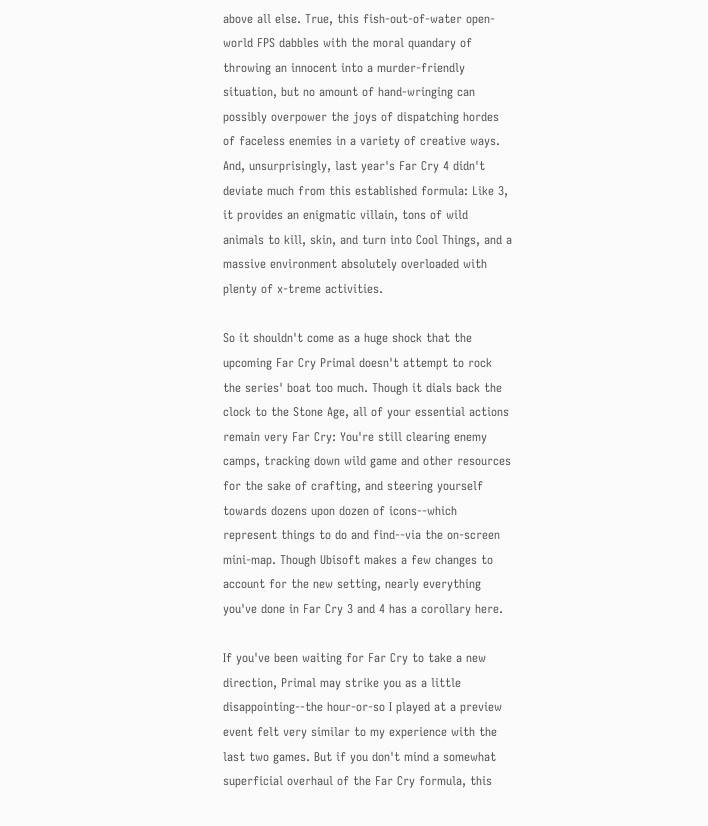above all else. True, this fish-out-of-water open-world FPS dabbles with the moral quandary of throwing an innocent into a murder-friendly situation, but no amount of hand-wringing can possibly overpower the joys of dispatching hordes of faceless enemies in a variety of creative ways. And, unsurprisingly, last year's Far Cry 4 didn't deviate much from this established formula: Like 3, it provides an enigmatic villain, tons of wild animals to kill, skin, and turn into Cool Things, and a massive environment absolutely overloaded with plenty of x-treme activities.

So it shouldn't come as a huge shock that the upcoming Far Cry Primal doesn't attempt to rock the series' boat too much. Though it dials back the clock to the Stone Age, all of your essential actions remain very Far Cry: You're still clearing enemy camps, tracking down wild game and other resources for the sake of crafting, and steering yourself towards dozens upon dozen of icons--which represent things to do and find--via the on-screen mini-map. Though Ubisoft makes a few changes to account for the new setting, nearly everything you've done in Far Cry 3 and 4 has a corollary here.

If you've been waiting for Far Cry to take a new direction, Primal may strike you as a little disappointing--the hour-or-so I played at a preview event felt very similar to my experience with the last two games. But if you don't mind a somewhat superficial overhaul of the Far Cry formula, this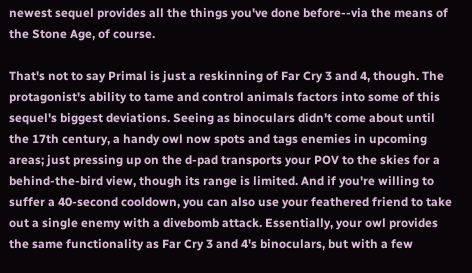newest sequel provides all the things you've done before--via the means of the Stone Age, of course.

That's not to say Primal is just a reskinning of Far Cry 3 and 4, though. The protagonist's ability to tame and control animals factors into some of this sequel's biggest deviations. Seeing as binoculars didn't come about until the 17th century, a handy owl now spots and tags enemies in upcoming areas; just pressing up on the d-pad transports your POV to the skies for a behind-the-bird view, though its range is limited. And if you're willing to suffer a 40-second cooldown, you can also use your feathered friend to take out a single enemy with a divebomb attack. Essentially, your owl provides the same functionality as Far Cry 3 and 4's binoculars, but with a few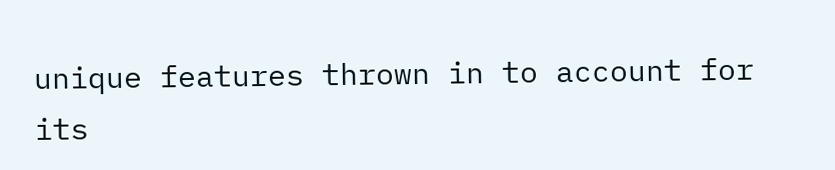unique features thrown in to account for its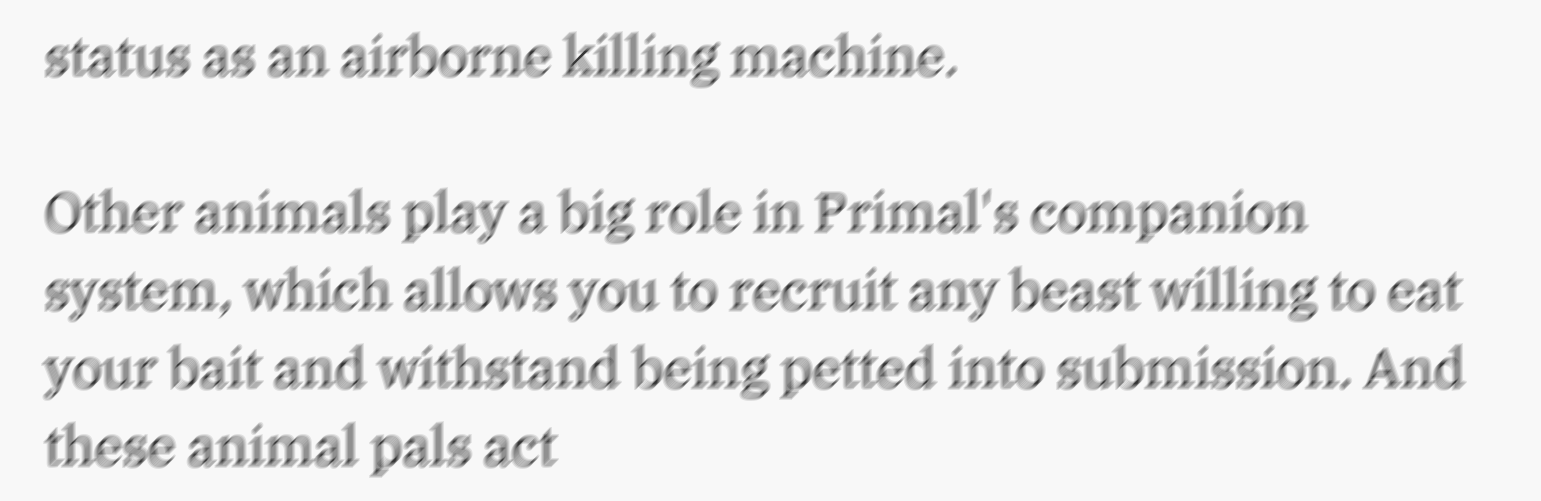status as an airborne killing machine.

Other animals play a big role in Primal's companion system, which allows you to recruit any beast willing to eat your bait and withstand being petted into submission. And these animal pals act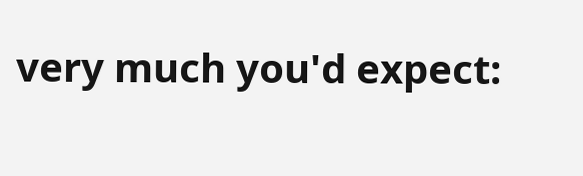very much you'd expect: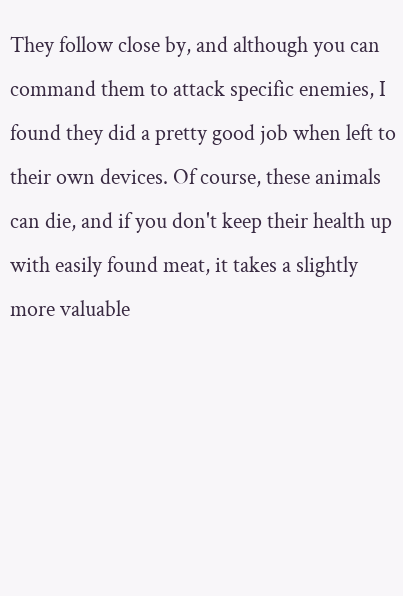They follow close by, and although you can command them to attack specific enemies, I found they did a pretty good job when left to their own devices. Of course, these animals can die, and if you don't keep their health up with easily found meat, it takes a slightly more valuable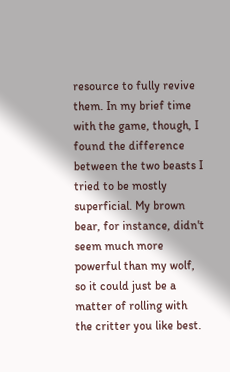resource to fully revive them. In my brief time with the game, though, I found the difference between the two beasts I tried to be mostly superficial. My brown bear, for instance, didn't seem much more powerful than my wolf, so it could just be a matter of rolling with the critter you like best.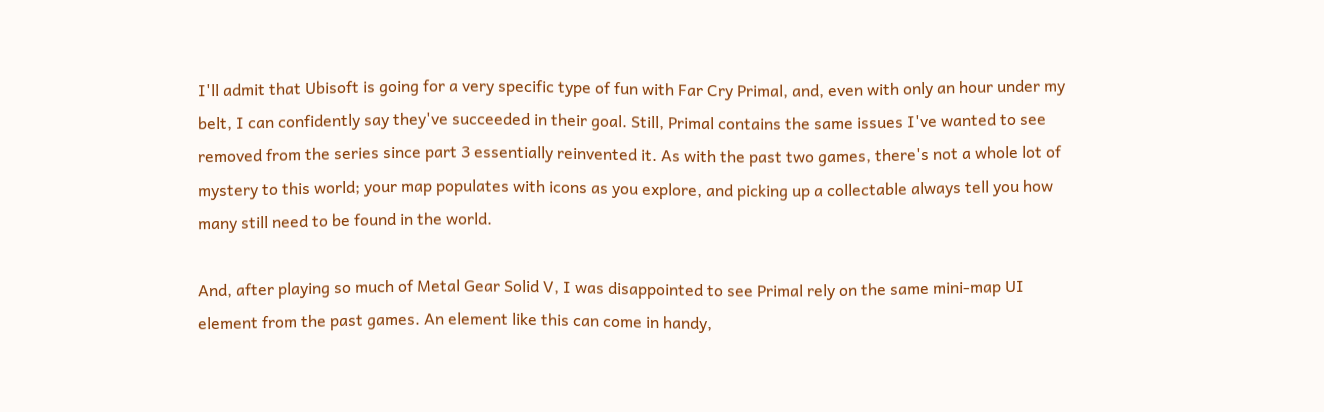I'll admit that Ubisoft is going for a very specific type of fun with Far Cry Primal, and, even with only an hour under my belt, I can confidently say they've succeeded in their goal. Still, Primal contains the same issues I've wanted to see removed from the series since part 3 essentially reinvented it. As with the past two games, there's not a whole lot of mystery to this world; your map populates with icons as you explore, and picking up a collectable always tell you how many still need to be found in the world.

And, after playing so much of Metal Gear Solid V, I was disappointed to see Primal rely on the same mini-map UI element from the past games. An element like this can come in handy,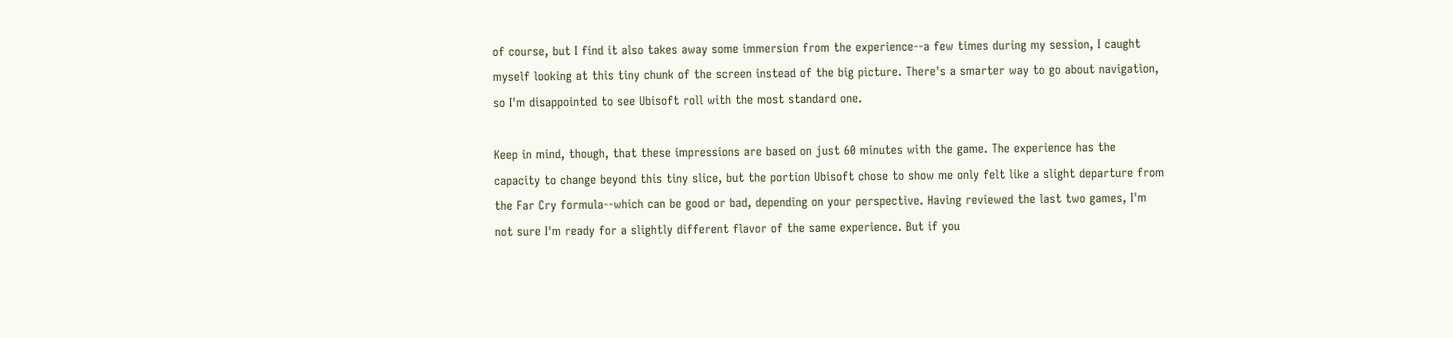of course, but I find it also takes away some immersion from the experience--a few times during my session, I caught myself looking at this tiny chunk of the screen instead of the big picture. There's a smarter way to go about navigation, so I'm disappointed to see Ubisoft roll with the most standard one.

Keep in mind, though, that these impressions are based on just 60 minutes with the game. The experience has the capacity to change beyond this tiny slice, but the portion Ubisoft chose to show me only felt like a slight departure from the Far Cry formula--which can be good or bad, depending on your perspective. Having reviewed the last two games, I'm not sure I'm ready for a slightly different flavor of the same experience. But if you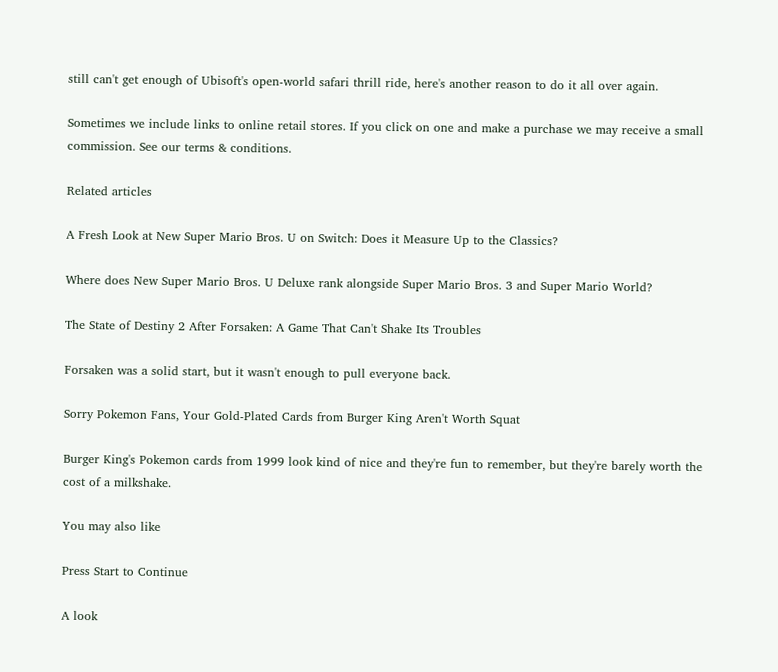still can't get enough of Ubisoft's open-world safari thrill ride, here's another reason to do it all over again.

Sometimes we include links to online retail stores. If you click on one and make a purchase we may receive a small commission. See our terms & conditions.

Related articles

A Fresh Look at New Super Mario Bros. U on Switch: Does it Measure Up to the Classics?

Where does New Super Mario Bros. U Deluxe rank alongside Super Mario Bros. 3 and Super Mario World?

The State of Destiny 2 After Forsaken: A Game That Can't Shake Its Troubles

Forsaken was a solid start, but it wasn't enough to pull everyone back.

Sorry Pokemon Fans, Your Gold-Plated Cards from Burger King Aren't Worth Squat

Burger King's Pokemon cards from 1999 look kind of nice and they're fun to remember, but they're barely worth the cost of a milkshake.

You may also like

Press Start to Continue

A look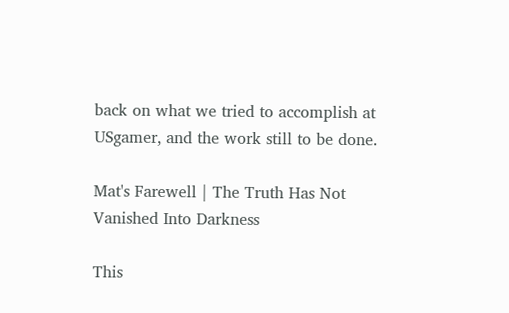back on what we tried to accomplish at USgamer, and the work still to be done.

Mat's Farewell | The Truth Has Not Vanished Into Darkness

This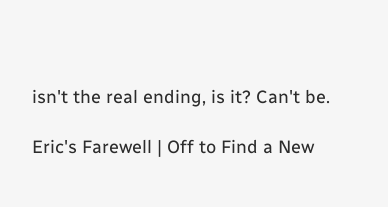isn't the real ending, is it? Can't be.

Eric's Farewell | Off to Find a New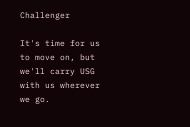Challenger

It's time for us to move on, but we'll carry USG with us wherever we go.